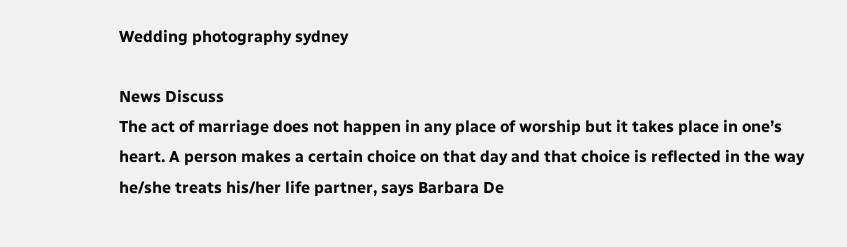Wedding photography sydney

News Discuss
The act of marriage does not happen in any place of worship but it takes place in one’s heart. A person makes a certain choice on that day and that choice is reflected in the way he/she treats his/her life partner, says Barbara De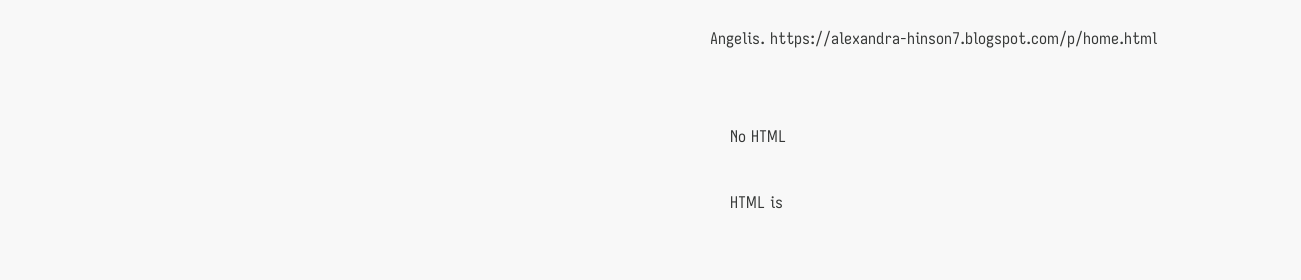Angelis. https://alexandra-hinson7.blogspot.com/p/home.html


    No HTML

    HTML is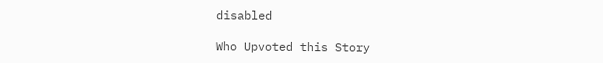disabled

Who Upvoted this Story